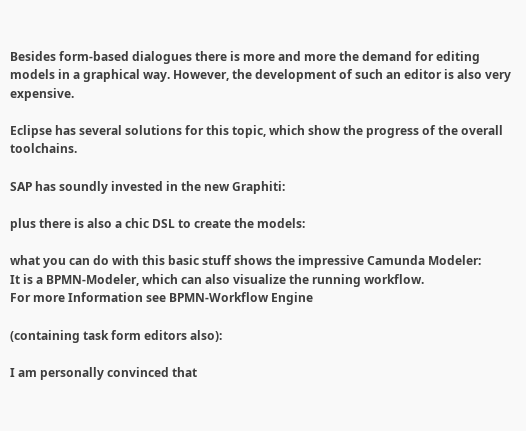Besides form-based dialogues there is more and more the demand for editing models in a graphical way. However, the development of such an editor is also very expensive.

Eclipse has several solutions for this topic, which show the progress of the overall toolchains.

SAP has soundly invested in the new Graphiti:

plus there is also a chic DSL to create the models:

what you can do with this basic stuff shows the impressive Camunda Modeler:
It is a BPMN-Modeler, which can also visualize the running workflow.
For more Information see BPMN-Workflow Engine

(containing task form editors also):

I am personally convinced that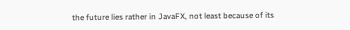the future lies rather in JavaFX, not least because of its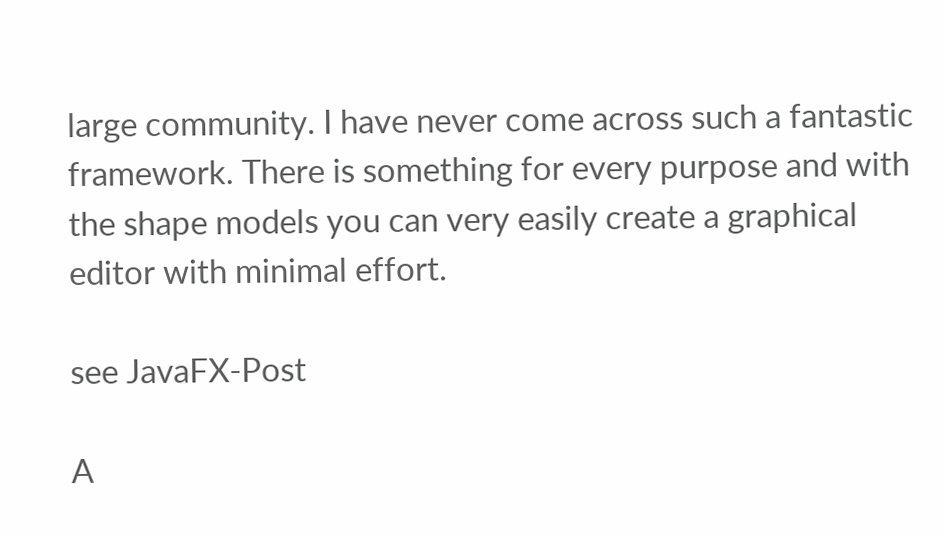large community. I have never come across such a fantastic framework. There is something for every purpose and with the shape models you can very easily create a graphical editor with minimal effort.

see JavaFX-Post

A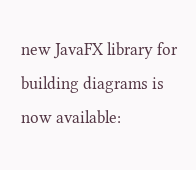new JavaFX library for building diagrams is now available: